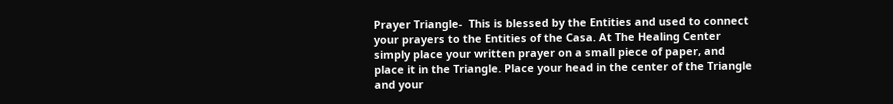Prayer Triangle-  This is blessed by the Entities and used to connect your prayers to the Entities of the Casa. At The Healing Center simply place your written prayer on a small piece of paper, and place it in the Triangle. Place your head in the center of the Triangle and your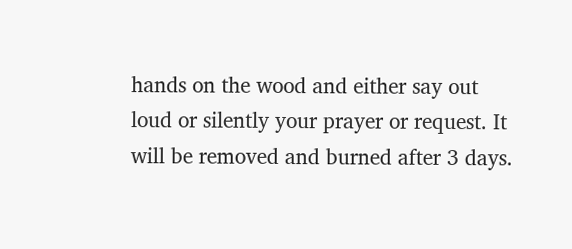hands on the wood and either say out loud or silently your prayer or request. It will be removed and burned after 3 days.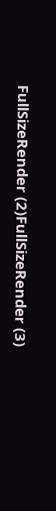FullSizeRender (2)FullSizeRender (3)